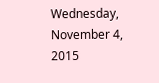Wednesday, November 4, 2015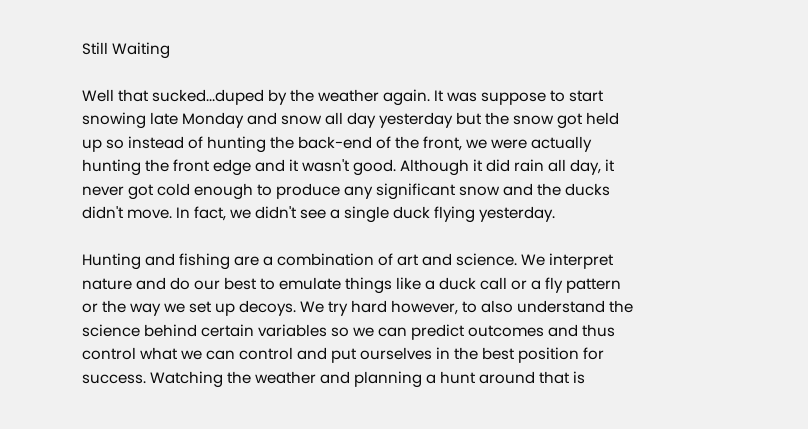Still Waiting

Well that sucked...duped by the weather again. It was suppose to start snowing late Monday and snow all day yesterday but the snow got held up so instead of hunting the back-end of the front, we were actually hunting the front edge and it wasn't good. Although it did rain all day, it never got cold enough to produce any significant snow and the ducks didn't move. In fact, we didn't see a single duck flying yesterday.

Hunting and fishing are a combination of art and science. We interpret nature and do our best to emulate things like a duck call or a fly pattern or the way we set up decoys. We try hard however, to also understand the science behind certain variables so we can predict outcomes and thus control what we can control and put ourselves in the best position for success. Watching the weather and planning a hunt around that is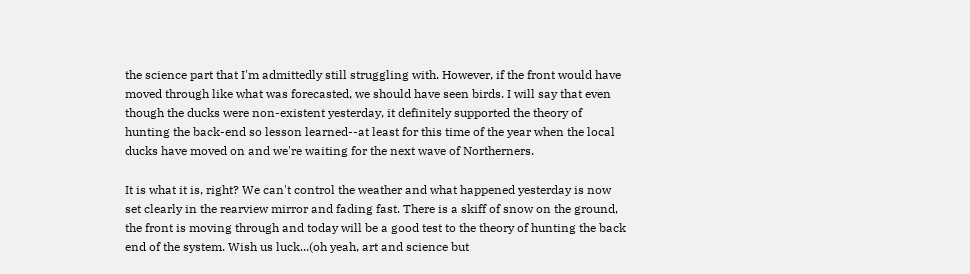the science part that I'm admittedly still struggling with. However, if the front would have moved through like what was forecasted, we should have seen birds. I will say that even though the ducks were non-existent yesterday, it definitely supported the theory of hunting the back-end so lesson learned--at least for this time of the year when the local ducks have moved on and we're waiting for the next wave of Northerners.

It is what it is, right? We can't control the weather and what happened yesterday is now set clearly in the rearview mirror and fading fast. There is a skiff of snow on the ground, the front is moving through and today will be a good test to the theory of hunting the back end of the system. Wish us luck...(oh yeah, art and science but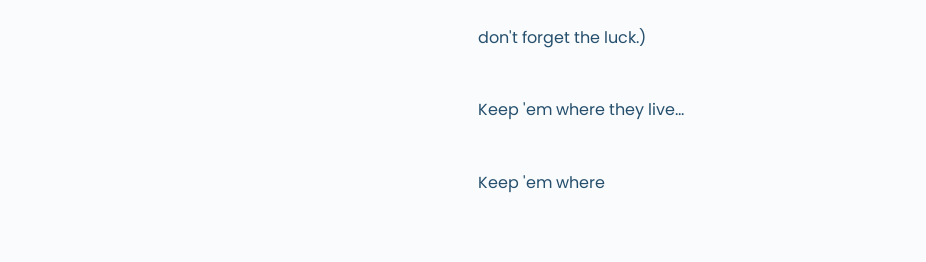don't forget the luck.)

Keep 'em where they live...

Keep 'em where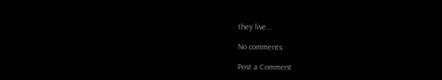they live...

No comments:

Post a Comment